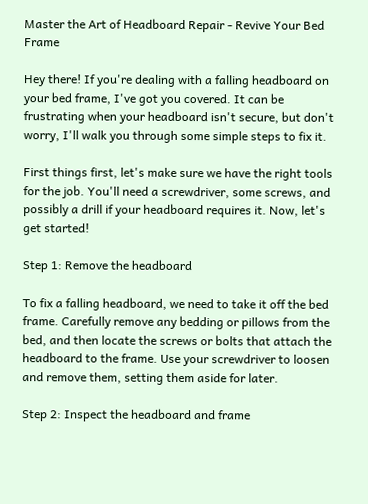Master the Art of Headboard Repair - Revive Your Bed Frame

Hey there! If you're dealing with a falling headboard on your bed frame, I've got you covered. It can be frustrating when your headboard isn't secure, but don't worry, I'll walk you through some simple steps to fix it.

First things first, let's make sure we have the right tools for the job. You'll need a screwdriver, some screws, and possibly a drill if your headboard requires it. Now, let's get started!

Step 1: Remove the headboard

To fix a falling headboard, we need to take it off the bed frame. Carefully remove any bedding or pillows from the bed, and then locate the screws or bolts that attach the headboard to the frame. Use your screwdriver to loosen and remove them, setting them aside for later.

Step 2: Inspect the headboard and frame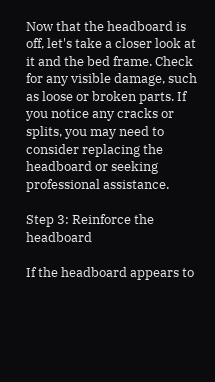Now that the headboard is off, let's take a closer look at it and the bed frame. Check for any visible damage, such as loose or broken parts. If you notice any cracks or splits, you may need to consider replacing the headboard or seeking professional assistance.

Step 3: Reinforce the headboard

If the headboard appears to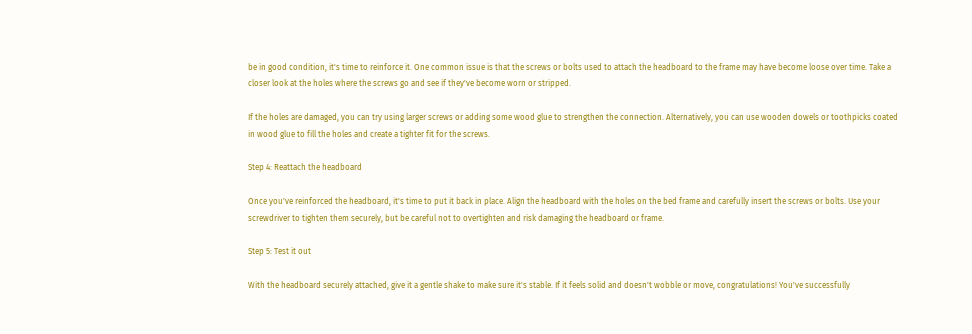be in good condition, it's time to reinforce it. One common issue is that the screws or bolts used to attach the headboard to the frame may have become loose over time. Take a closer look at the holes where the screws go and see if they've become worn or stripped.

If the holes are damaged, you can try using larger screws or adding some wood glue to strengthen the connection. Alternatively, you can use wooden dowels or toothpicks coated in wood glue to fill the holes and create a tighter fit for the screws.

Step 4: Reattach the headboard

Once you've reinforced the headboard, it's time to put it back in place. Align the headboard with the holes on the bed frame and carefully insert the screws or bolts. Use your screwdriver to tighten them securely, but be careful not to overtighten and risk damaging the headboard or frame.

Step 5: Test it out

With the headboard securely attached, give it a gentle shake to make sure it's stable. If it feels solid and doesn't wobble or move, congratulations! You've successfully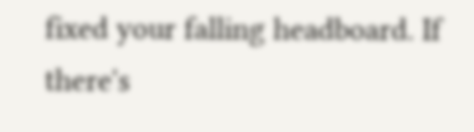fixed your falling headboard. If there's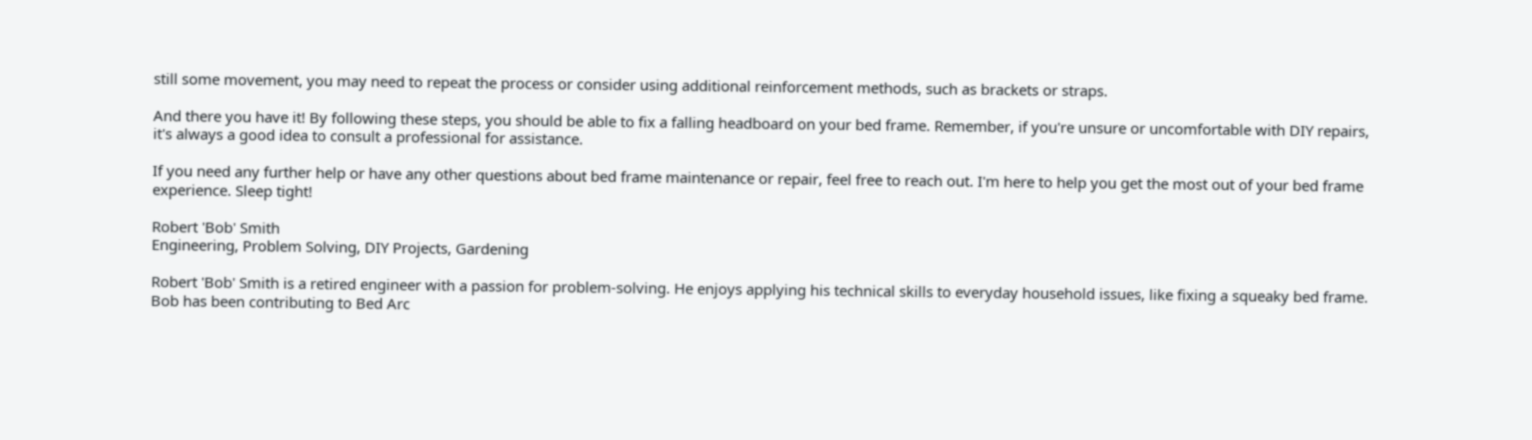still some movement, you may need to repeat the process or consider using additional reinforcement methods, such as brackets or straps.

And there you have it! By following these steps, you should be able to fix a falling headboard on your bed frame. Remember, if you're unsure or uncomfortable with DIY repairs, it's always a good idea to consult a professional for assistance.

If you need any further help or have any other questions about bed frame maintenance or repair, feel free to reach out. I'm here to help you get the most out of your bed frame experience. Sleep tight!

Robert 'Bob' Smith
Engineering, Problem Solving, DIY Projects, Gardening

Robert 'Bob' Smith is a retired engineer with a passion for problem-solving. He enjoys applying his technical skills to everyday household issues, like fixing a squeaky bed frame. Bob has been contributing to Bed Arc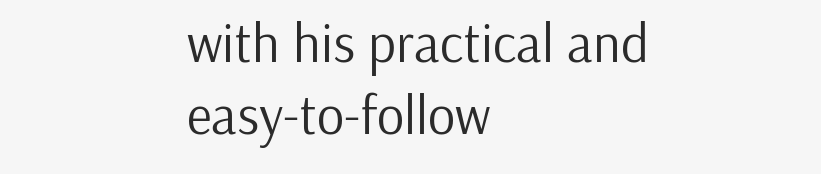with his practical and easy-to-follow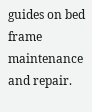guides on bed frame maintenance and repair.